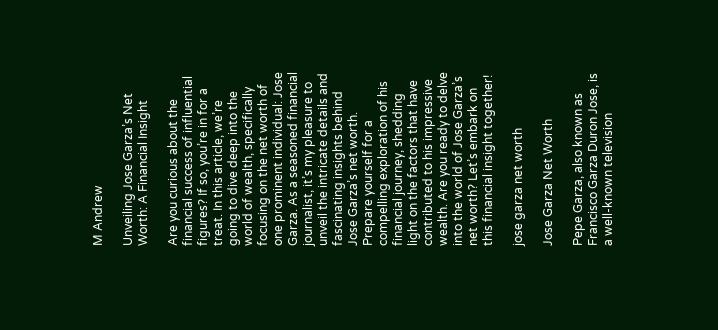M Andrew

Unveiling Jose Garza’s Net Worth: A Financial Insight

Are you curious about the financial success of influential figures? If so, you’re in for a treat. In this article, we’re going to dive deep into the world of wealth, specifically focusing on the net worth of one prominent individual: Jose Garza. As a seasoned financial journalist, it’s my pleasure to unveil the intricate details and fascinating insights behind Jose Garza’s net worth. Prepare yourself for a compelling exploration of his financial journey, shedding light on the factors that have contributed to his impressive wealth. Are you ready to delve into the world of Jose Garza’s net worth? Let’s embark on this financial insight together!

jose garza net worth

Jose Garza Net Worth

Pepe Garza, also known as Francisco Garza Duron Jose, is a well-known television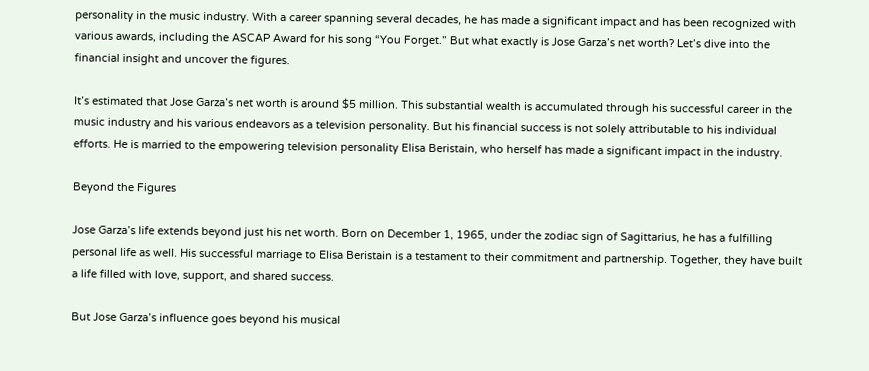personality in the music industry. With a career spanning several decades, he has made a significant impact and has been recognized with various awards, including the ASCAP Award for his song “You Forget.” But what exactly is Jose Garza’s net worth? Let’s dive into the financial insight and uncover the figures.

It’s estimated that Jose Garza’s net worth is around $5 million. This substantial wealth is accumulated through his successful career in the music industry and his various endeavors as a television personality. But his financial success is not solely attributable to his individual efforts. He is married to the empowering television personality Elisa Beristain, who herself has made a significant impact in the industry.

Beyond the Figures

Jose Garza’s life extends beyond just his net worth. Born on December 1, 1965, under the zodiac sign of Sagittarius, he has a fulfilling personal life as well. His successful marriage to Elisa Beristain is a testament to their commitment and partnership. Together, they have built a life filled with love, support, and shared success.

But Jose Garza’s influence goes beyond his musical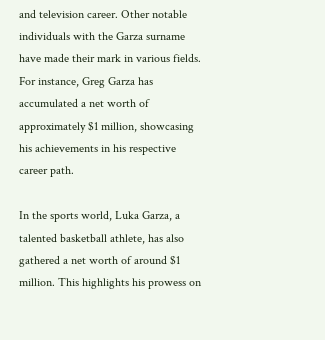and television career. Other notable individuals with the Garza surname have made their mark in various fields. For instance, Greg Garza has accumulated a net worth of approximately $1 million, showcasing his achievements in his respective career path.

In the sports world, Luka Garza, a talented basketball athlete, has also gathered a net worth of around $1 million. This highlights his prowess on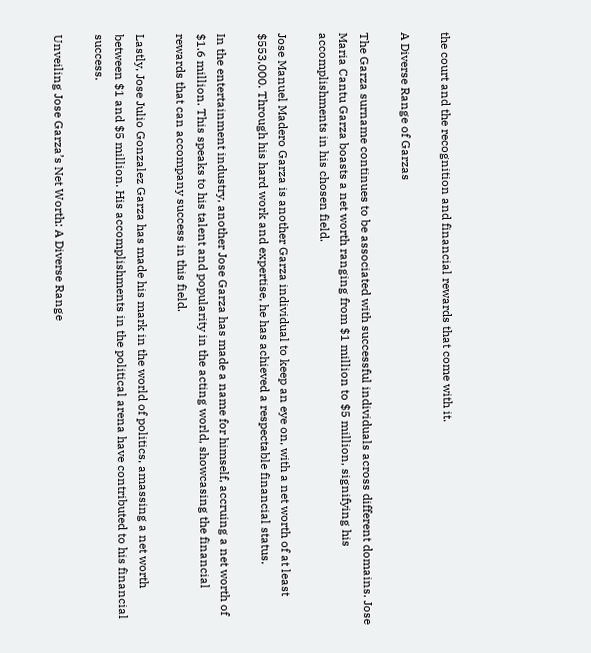the court and the recognition and financial rewards that come with it.

A Diverse Range of Garzas

The Garza surname continues to be associated with successful individuals across different domains. Jose Maria Cantu Garza boasts a net worth ranging from $1 million to $5 million, signifying his accomplishments in his chosen field.

Jose Manuel Madero Garza is another Garza individual to keep an eye on, with a net worth of at least $553,000. Through his hard work and expertise, he has achieved a respectable financial status.

In the entertainment industry, another Jose Garza has made a name for himself, accruing a net worth of $1.6 million. This speaks to his talent and popularity in the acting world, showcasing the financial rewards that can accompany success in this field.

Lastly, Jose Julio Gonzalez Garza has made his mark in the world of politics, amassing a net worth between $1 and $5 million. His accomplishments in the political arena have contributed to his financial success.

Unveiling Jose Garza’s Net Worth: A Diverse Range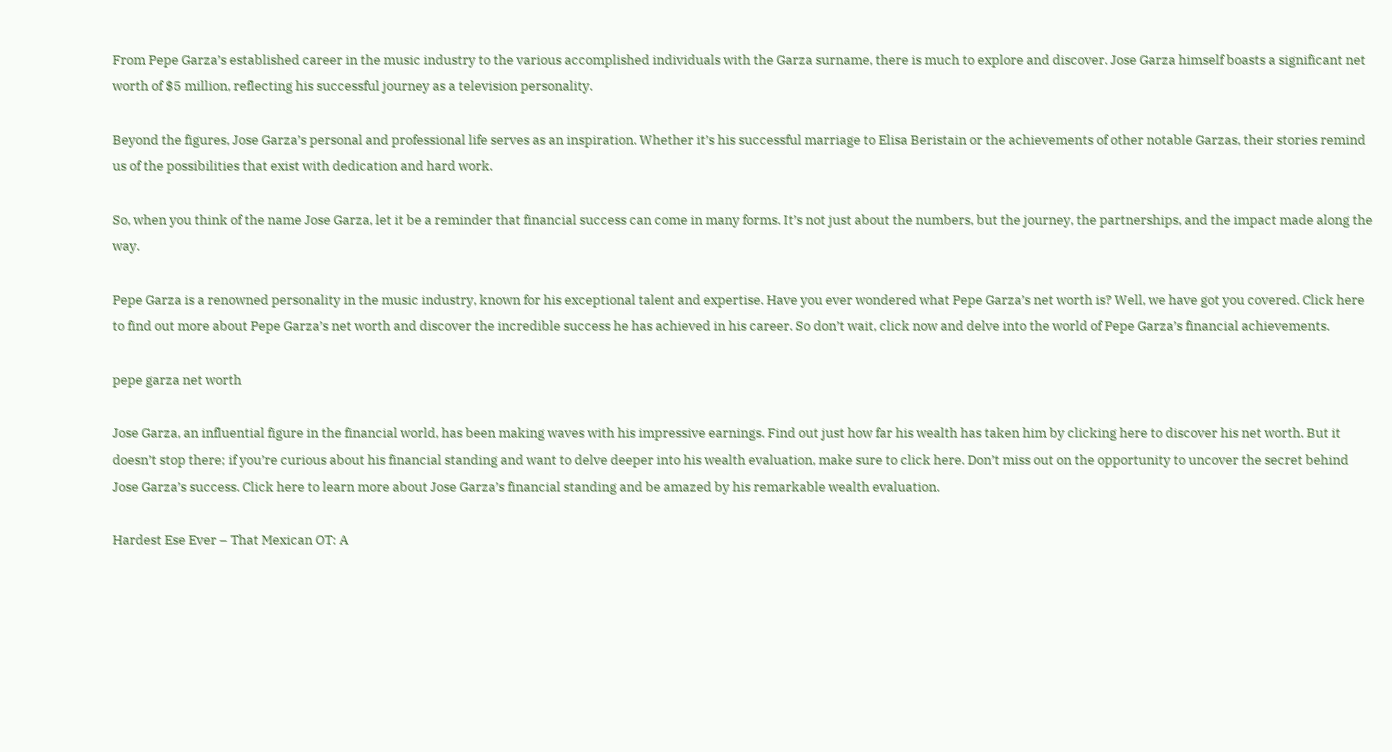From Pepe Garza’s established career in the music industry to the various accomplished individuals with the Garza surname, there is much to explore and discover. Jose Garza himself boasts a significant net worth of $5 million, reflecting his successful journey as a television personality.

Beyond the figures, Jose Garza’s personal and professional life serves as an inspiration. Whether it’s his successful marriage to Elisa Beristain or the achievements of other notable Garzas, their stories remind us of the possibilities that exist with dedication and hard work.

So, when you think of the name Jose Garza, let it be a reminder that financial success can come in many forms. It’s not just about the numbers, but the journey, the partnerships, and the impact made along the way.

Pepe Garza is a renowned personality in the music industry, known for his exceptional talent and expertise. Have you ever wondered what Pepe Garza’s net worth is? Well, we have got you covered. Click here to find out more about Pepe Garza’s net worth and discover the incredible success he has achieved in his career. So don’t wait, click now and delve into the world of Pepe Garza’s financial achievements.

pepe garza net worth

Jose Garza, an influential figure in the financial world, has been making waves with his impressive earnings. Find out just how far his wealth has taken him by clicking here to discover his net worth. But it doesn’t stop there; if you’re curious about his financial standing and want to delve deeper into his wealth evaluation, make sure to click here. Don’t miss out on the opportunity to uncover the secret behind Jose Garza’s success. Click here to learn more about Jose Garza’s financial standing and be amazed by his remarkable wealth evaluation.

Hardest Ese Ever – That Mexican OT: A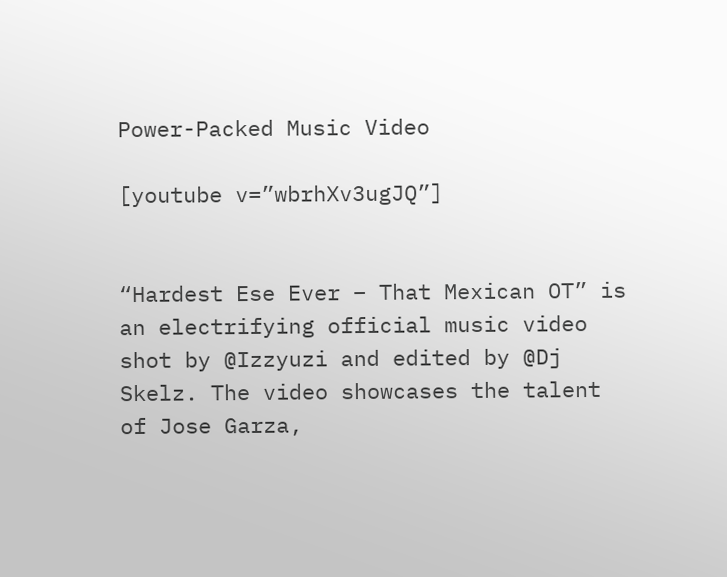Power-Packed Music Video

[youtube v=”wbrhXv3ugJQ”]


“Hardest Ese Ever – That Mexican OT” is an electrifying official music video shot by @Izzyuzi and edited by @Dj Skelz. The video showcases the talent of Jose Garza,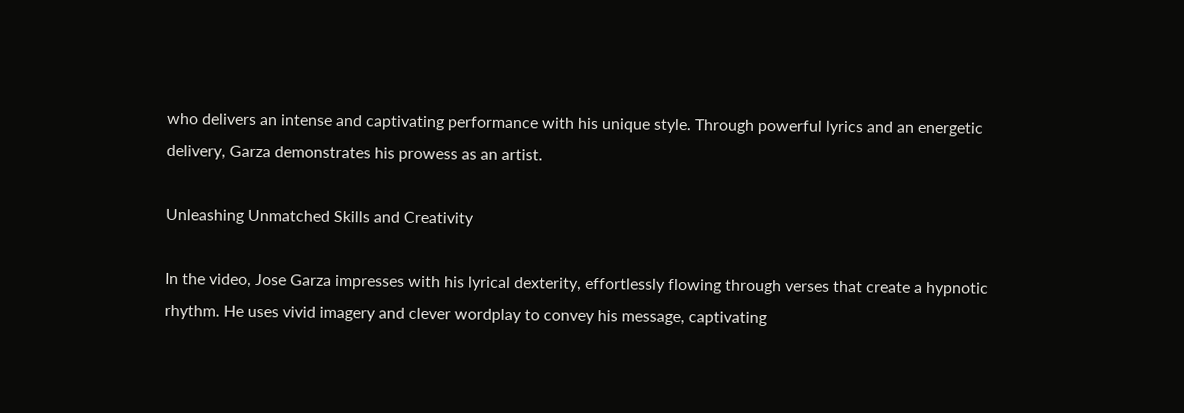who delivers an intense and captivating performance with his unique style. Through powerful lyrics and an energetic delivery, Garza demonstrates his prowess as an artist.

Unleashing Unmatched Skills and Creativity

In the video, Jose Garza impresses with his lyrical dexterity, effortlessly flowing through verses that create a hypnotic rhythm. He uses vivid imagery and clever wordplay to convey his message, captivating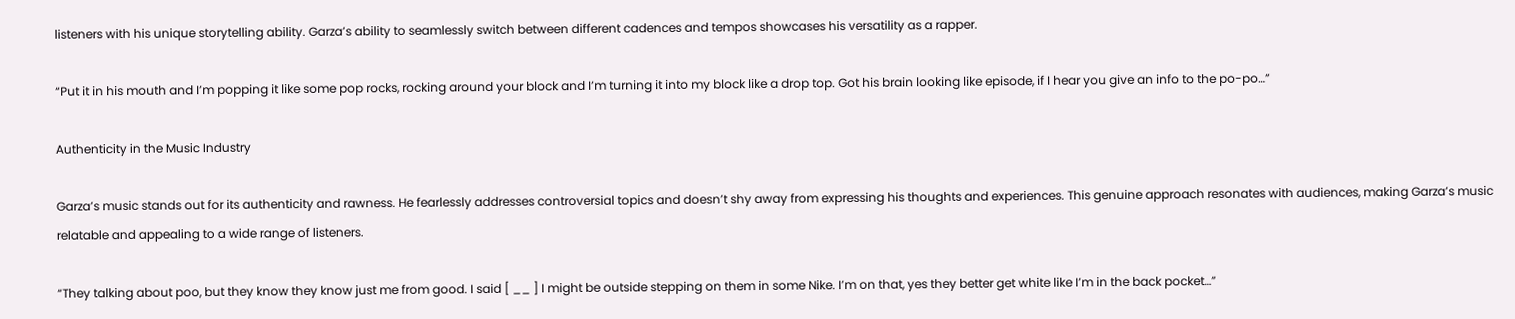listeners with his unique storytelling ability. Garza’s ability to seamlessly switch between different cadences and tempos showcases his versatility as a rapper.

“Put it in his mouth and I’m popping it like some pop rocks, rocking around your block and I’m turning it into my block like a drop top. Got his brain looking like episode, if I hear you give an info to the po-po…”

Authenticity in the Music Industry

Garza’s music stands out for its authenticity and rawness. He fearlessly addresses controversial topics and doesn’t shy away from expressing his thoughts and experiences. This genuine approach resonates with audiences, making Garza’s music relatable and appealing to a wide range of listeners.

“They talking about poo, but they know they know just me from good. I said [ __ ] I might be outside stepping on them in some Nike. I’m on that, yes they better get white like I’m in the back pocket…”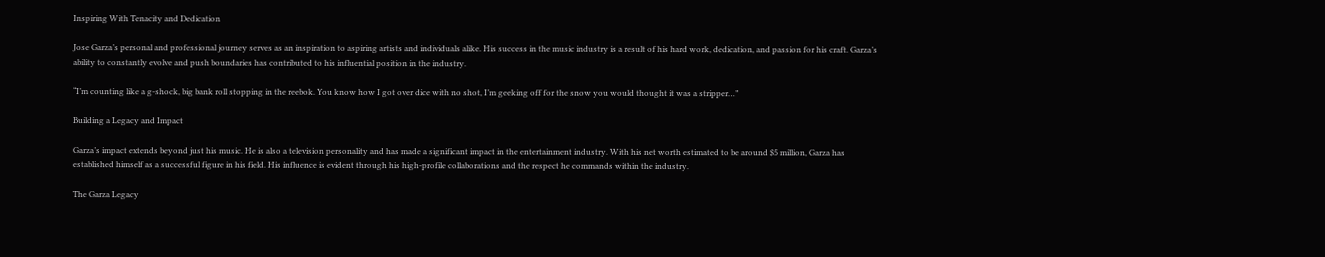Inspiring With Tenacity and Dedication

Jose Garza’s personal and professional journey serves as an inspiration to aspiring artists and individuals alike. His success in the music industry is a result of his hard work, dedication, and passion for his craft. Garza’s ability to constantly evolve and push boundaries has contributed to his influential position in the industry.

“I’m counting like a g-shock, big bank roll stopping in the reebok. You know how I got over dice with no shot, I’m geeking off for the snow you would thought it was a stripper…”

Building a Legacy and Impact

Garza’s impact extends beyond just his music. He is also a television personality and has made a significant impact in the entertainment industry. With his net worth estimated to be around $5 million, Garza has established himself as a successful figure in his field. His influence is evident through his high-profile collaborations and the respect he commands within the industry.

The Garza Legacy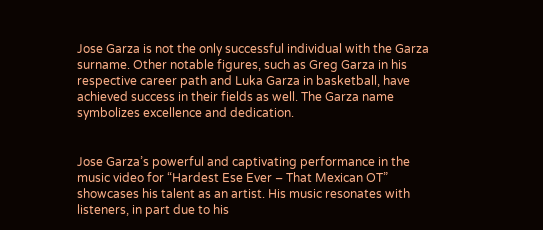Jose Garza is not the only successful individual with the Garza surname. Other notable figures, such as Greg Garza in his respective career path and Luka Garza in basketball, have achieved success in their fields as well. The Garza name symbolizes excellence and dedication.


Jose Garza’s powerful and captivating performance in the music video for “Hardest Ese Ever – That Mexican OT” showcases his talent as an artist. His music resonates with listeners, in part due to his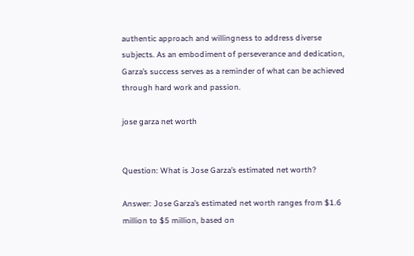authentic approach and willingness to address diverse subjects. As an embodiment of perseverance and dedication, Garza’s success serves as a reminder of what can be achieved through hard work and passion.

jose garza net worth


Question: What is Jose Garza’s estimated net worth?

Answer: Jose Garza’s estimated net worth ranges from $1.6 million to $5 million, based on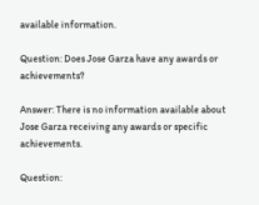available information.

Question: Does Jose Garza have any awards or achievements?

Answer: There is no information available about Jose Garza receiving any awards or specific achievements.

Question: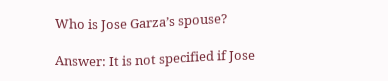Who is Jose Garza’s spouse?

Answer: It is not specified if Jose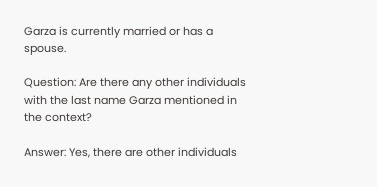Garza is currently married or has a spouse.

Question: Are there any other individuals with the last name Garza mentioned in the context?

Answer: Yes, there are other individuals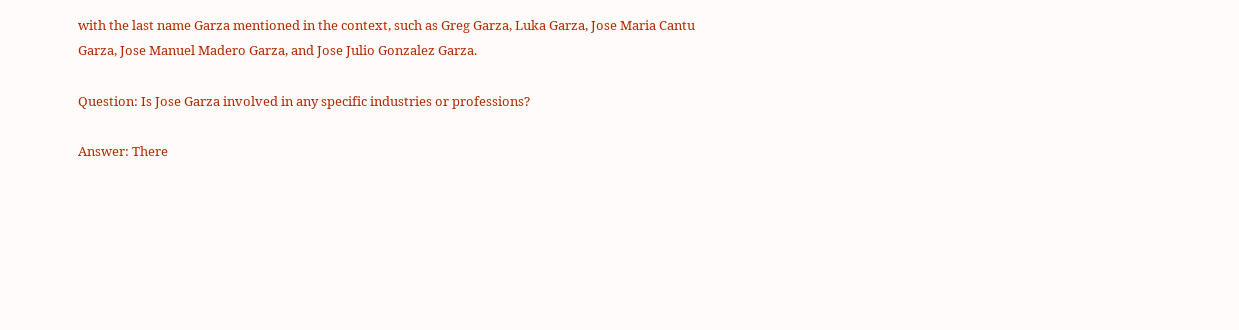with the last name Garza mentioned in the context, such as Greg Garza, Luka Garza, Jose Maria Cantu Garza, Jose Manuel Madero Garza, and Jose Julio Gonzalez Garza.

Question: Is Jose Garza involved in any specific industries or professions?

Answer: There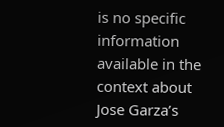is no specific information available in the context about Jose Garza’s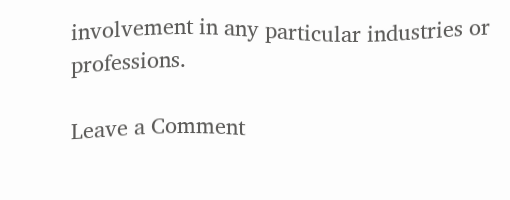involvement in any particular industries or professions.

Leave a Comment